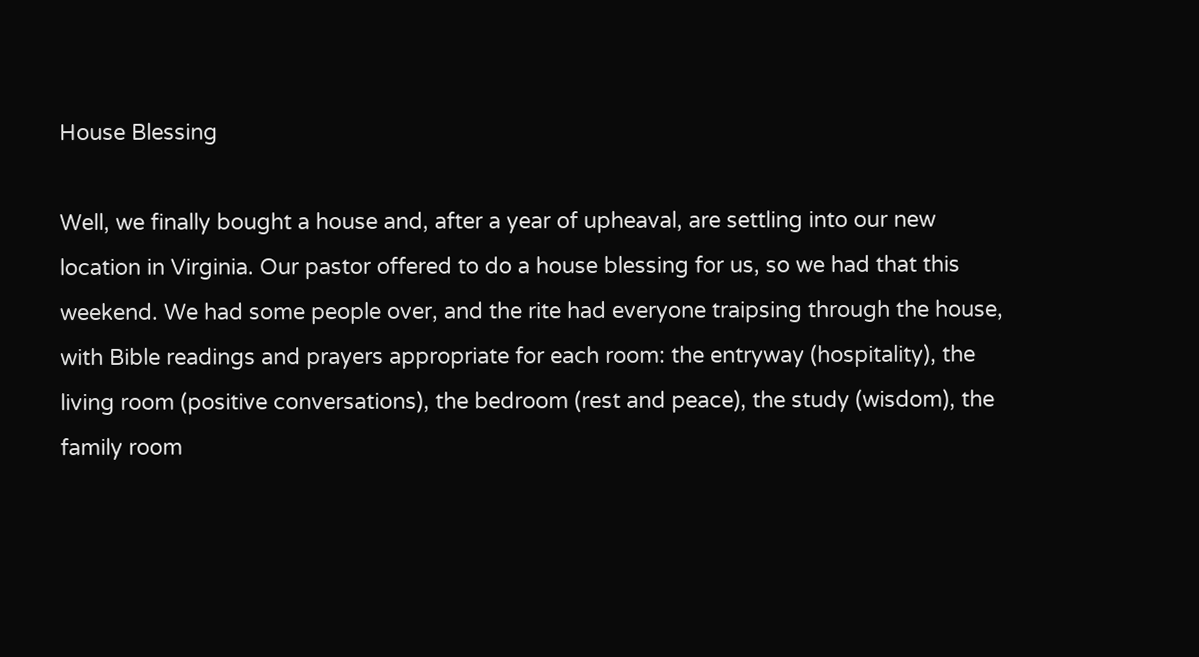House Blessing

Well, we finally bought a house and, after a year of upheaval, are settling into our new location in Virginia. Our pastor offered to do a house blessing for us, so we had that this weekend. We had some people over, and the rite had everyone traipsing through the house, with Bible readings and prayers appropriate for each room: the entryway (hospitality), the living room (positive conversations), the bedroom (rest and peace), the study (wisdom), the family room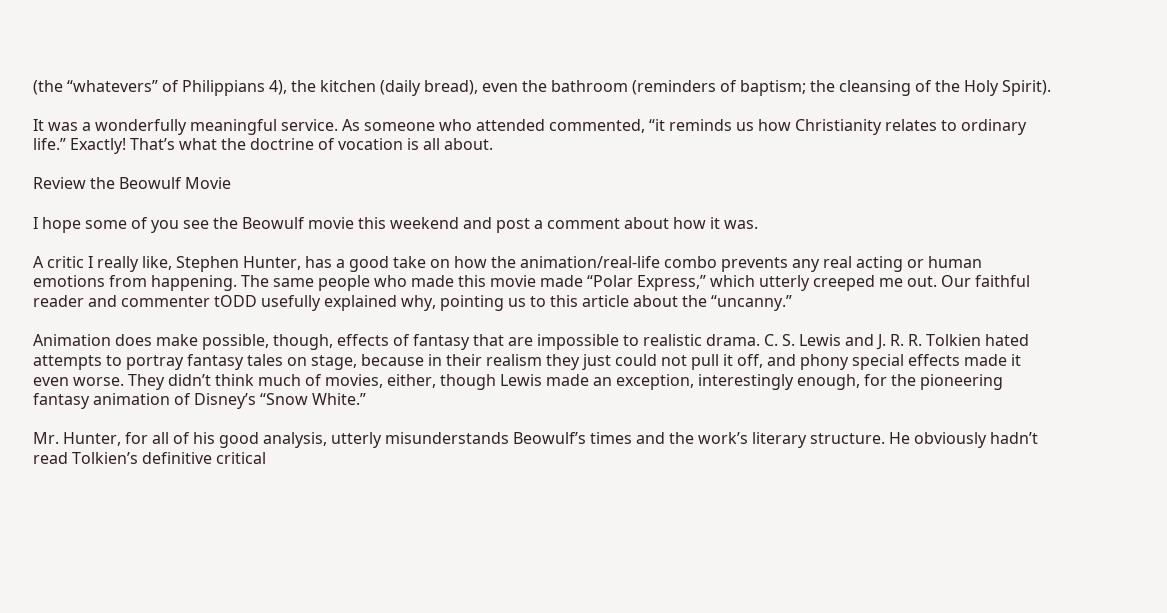(the “whatevers” of Philippians 4), the kitchen (daily bread), even the bathroom (reminders of baptism; the cleansing of the Holy Spirit).

It was a wonderfully meaningful service. As someone who attended commented, “it reminds us how Christianity relates to ordinary life.” Exactly! That’s what the doctrine of vocation is all about.

Review the Beowulf Movie

I hope some of you see the Beowulf movie this weekend and post a comment about how it was.

A critic I really like, Stephen Hunter, has a good take on how the animation/real-life combo prevents any real acting or human emotions from happening. The same people who made this movie made “Polar Express,” which utterly creeped me out. Our faithful reader and commenter tODD usefully explained why, pointing us to this article about the “uncanny.”

Animation does make possible, though, effects of fantasy that are impossible to realistic drama. C. S. Lewis and J. R. R. Tolkien hated attempts to portray fantasy tales on stage, because in their realism they just could not pull it off, and phony special effects made it even worse. They didn’t think much of movies, either, though Lewis made an exception, interestingly enough, for the pioneering fantasy animation of Disney’s “Snow White.”

Mr. Hunter, for all of his good analysis, utterly misunderstands Beowulf’s times and the work’s literary structure. He obviously hadn’t read Tolkien’s definitive critical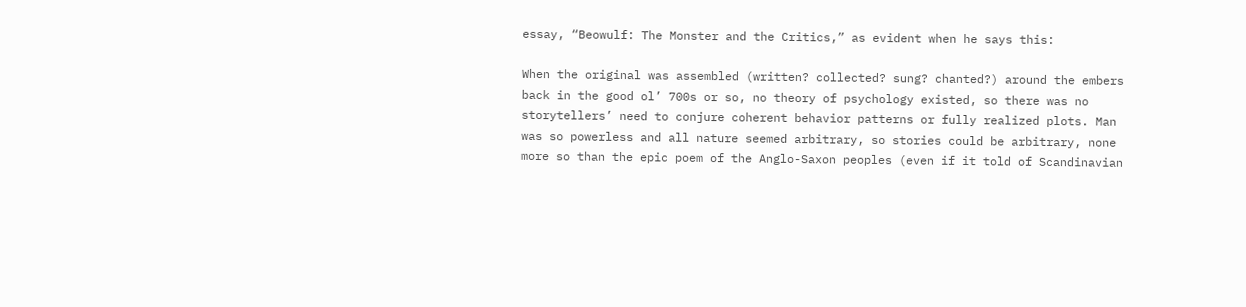essay, “Beowulf: The Monster and the Critics,” as evident when he says this:

When the original was assembled (written? collected? sung? chanted?) around the embers back in the good ol’ 700s or so, no theory of psychology existed, so there was no storytellers’ need to conjure coherent behavior patterns or fully realized plots. Man was so powerless and all nature seemed arbitrary, so stories could be arbitrary, none more so than the epic poem of the Anglo-Saxon peoples (even if it told of Scandinavian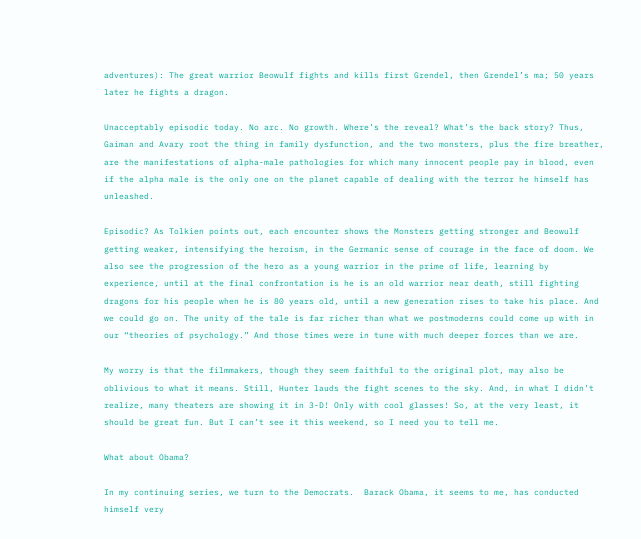adventures): The great warrior Beowulf fights and kills first Grendel, then Grendel’s ma; 50 years later he fights a dragon.

Unacceptably episodic today. No arc. No growth. Where’s the reveal? What’s the back story? Thus, Gaiman and Avary root the thing in family dysfunction, and the two monsters, plus the fire breather, are the manifestations of alpha-male pathologies for which many innocent people pay in blood, even if the alpha male is the only one on the planet capable of dealing with the terror he himself has unleashed.

Episodic? As Tolkien points out, each encounter shows the Monsters getting stronger and Beowulf getting weaker, intensifying the heroism, in the Germanic sense of courage in the face of doom. We also see the progression of the hero as a young warrior in the prime of life, learning by experience, until at the final confrontation is he is an old warrior near death, still fighting dragons for his people when he is 80 years old, until a new generation rises to take his place. And we could go on. The unity of the tale is far richer than what we postmoderns could come up with in our “theories of psychology.” And those times were in tune with much deeper forces than we are.

My worry is that the filmmakers, though they seem faithful to the original plot, may also be oblivious to what it means. Still, Hunter lauds the fight scenes to the sky. And, in what I didn’t realize, many theaters are showing it in 3-D! Only with cool glasses! So, at the very least, it should be great fun. But I can’t see it this weekend, so I need you to tell me.

What about Obama?

In my continuing series, we turn to the Democrats.  Barack Obama, it seems to me, has conducted himself very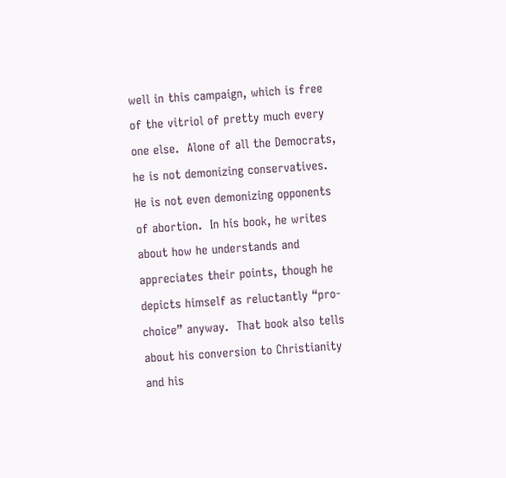well in this campaign, which is free of the vitriol of pretty much every one else.  Alone of all the Democrats, he is not demonizing conservatives.  He is not even demonizing opponents of abortion.  In his book, he writes about how he understands and appreciates their points, though he depicts himself as reluctantly “pro-choice” anyway.  That book also tells about his conversion to Christianity and his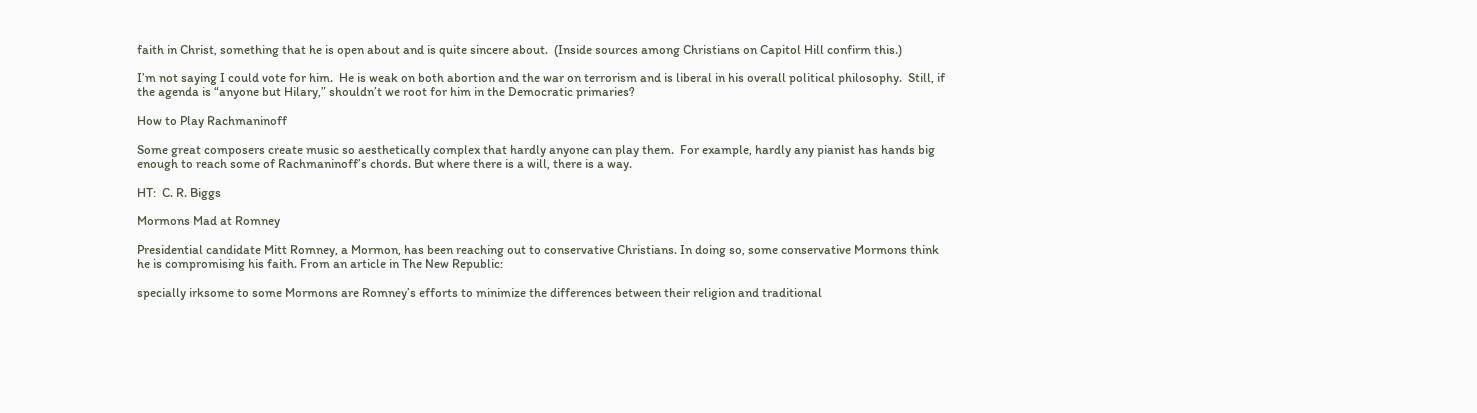faith in Christ, something that he is open about and is quite sincere about.  (Inside sources among Christians on Capitol Hill confirm this.)

I’m not saying I could vote for him.  He is weak on both abortion and the war on terrorism and is liberal in his overall political philosophy.  Still, if the agenda is “anyone but Hilary,” shouldn’t we root for him in the Democratic primaries?

How to Play Rachmaninoff

Some great composers create music so aesthetically complex that hardly anyone can play them.  For example, hardly any pianist has hands big enough to reach some of Rachmaninoff’s chords. But where there is a will, there is a way.

HT:  C. R. Biggs

Mormons Mad at Romney

Presidential candidate Mitt Romney, a Mormon, has been reaching out to conservative Christians. In doing so, some conservative Mormons think he is compromising his faith. From an article in The New Republic:

specially irksome to some Mormons are Romney’s efforts to minimize the differences between their religion and traditional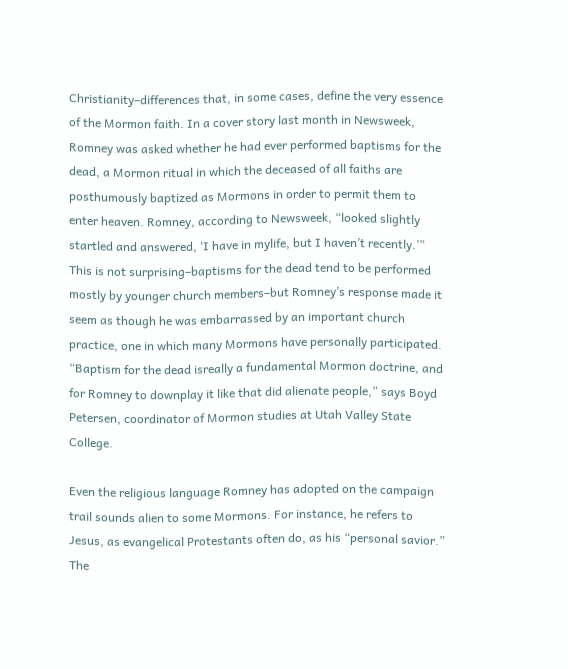Christianity–differences that, in some cases, define the very essence of the Mormon faith. In a cover story last month in Newsweek, Romney was asked whether he had ever performed baptisms for the dead, a Mormon ritual in which the deceased of all faiths are posthumously baptized as Mormons in order to permit them to enter heaven. Romney, according to Newsweek, “looked slightly startled and answered, ‘I have in mylife, but I haven’t recently.’” This is not surprising–baptisms for the dead tend to be performed mostly by younger church members–but Romney’s response made it seem as though he was embarrassed by an important church practice, one in which many Mormons have personally participated. “Baptism for the dead isreally a fundamental Mormon doctrine, and for Romney to downplay it like that did alienate people,” says Boyd Petersen, coordinator of Mormon studies at Utah Valley State College.

Even the religious language Romney has adopted on the campaign trail sounds alien to some Mormons. For instance, he refers to Jesus, as evangelical Protestants often do, as his “personal savior.” The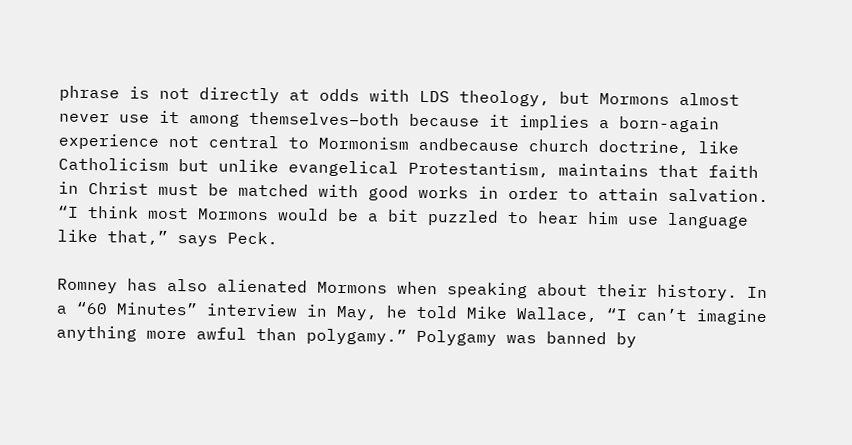phrase is not directly at odds with LDS theology, but Mormons almost never use it among themselves–both because it implies a born-again experience not central to Mormonism andbecause church doctrine, like Catholicism but unlike evangelical Protestantism, maintains that faith in Christ must be matched with good works in order to attain salvation. “I think most Mormons would be a bit puzzled to hear him use language like that,” says Peck.

Romney has also alienated Mormons when speaking about their history. In a “60 Minutes” interview in May, he told Mike Wallace, “I can’t imagine anything more awful than polygamy.” Polygamy was banned by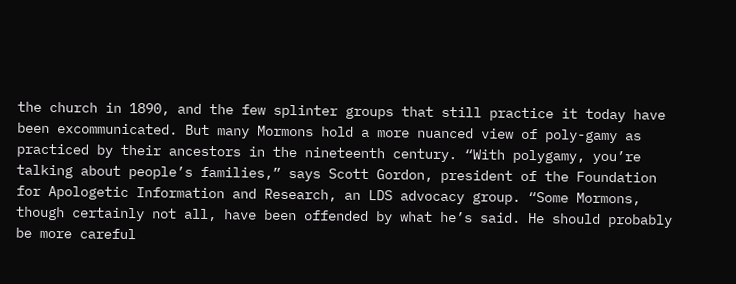the church in 1890, and the few splinter groups that still practice it today have been excommunicated. But many Mormons hold a more nuanced view of poly-gamy as practiced by their ancestors in the nineteenth century. “With polygamy, you’re talking about people’s families,” says Scott Gordon, president of the Foundation for Apologetic Information and Research, an LDS advocacy group. “Some Mormons, though certainly not all, have been offended by what he’s said. He should probably be more careful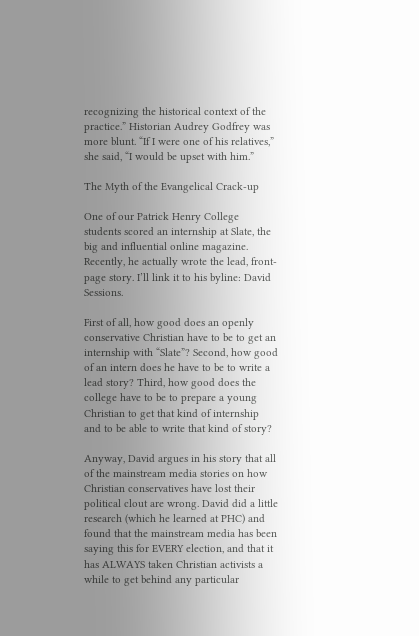recognizing the historical context of the practice.” Historian Audrey Godfrey was more blunt. “If I were one of his relatives,” she said, “I would be upset with him.”

The Myth of the Evangelical Crack-up

One of our Patrick Henry College students scored an internship at Slate, the big and influential online magazine. Recently, he actually wrote the lead, front-page story. I’ll link it to his byline: David Sessions.

First of all, how good does an openly conservative Christian have to be to get an internship with “Slate”? Second, how good of an intern does he have to be to write a lead story? Third, how good does the college have to be to prepare a young Christian to get that kind of internship and to be able to write that kind of story?

Anyway, David argues in his story that all of the mainstream media stories on how Christian conservatives have lost their political clout are wrong. David did a little research (which he learned at PHC) and found that the mainstream media has been saying this for EVERY election, and that it has ALWAYS taken Christian activists a while to get behind any particular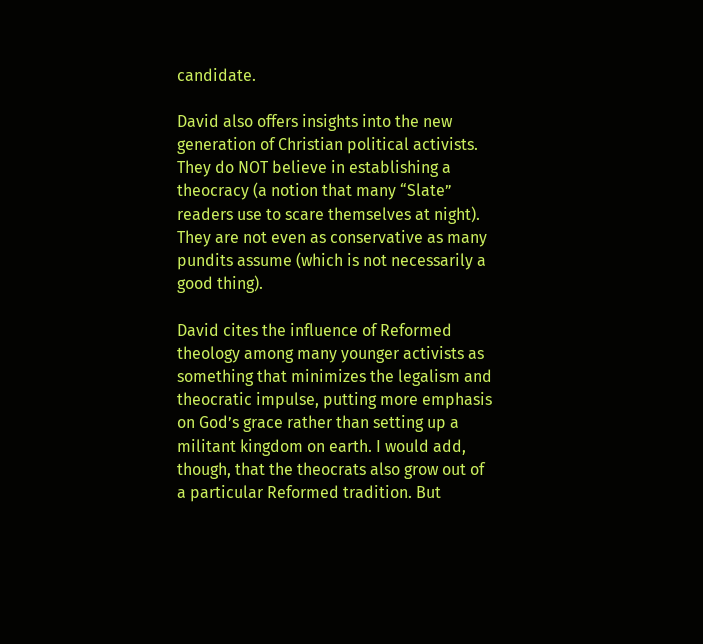candidate.

David also offers insights into the new generation of Christian political activists. They do NOT believe in establishing a theocracy (a notion that many “Slate” readers use to scare themselves at night). They are not even as conservative as many pundits assume (which is not necessarily a good thing).

David cites the influence of Reformed theology among many younger activists as something that minimizes the legalism and theocratic impulse, putting more emphasis on God’s grace rather than setting up a militant kingdom on earth. I would add, though, that the theocrats also grow out of a particular Reformed tradition. But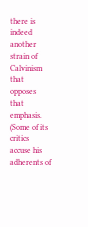there is indeed another strain of Calvinism that opposes that emphasis. (Some of its critics accuse his adherents of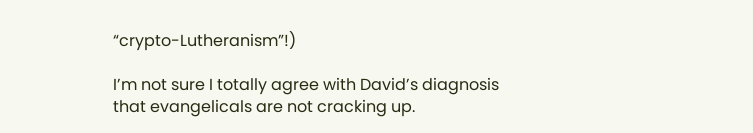“crypto-Lutheranism”!)

I’m not sure I totally agree with David’s diagnosis that evangelicals are not cracking up.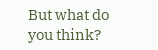But what do you think?